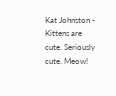Kat Johnston - Kittens are cute. Seriously cute. Meow!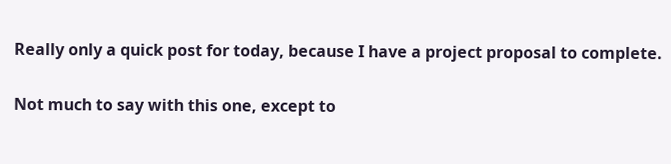Really only a quick post for today, because I have a project proposal to complete.

Not much to say with this one, except to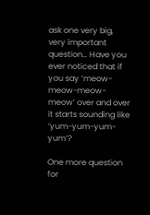ask one very big, very important question… Have you ever noticed that if you say ‘meow-meow-meow-meow’ over and over it starts sounding like ‘yum-yum-yum-yum’?

One more question for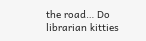the road… Do librarian kitties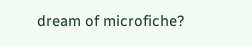dream of microfiche?